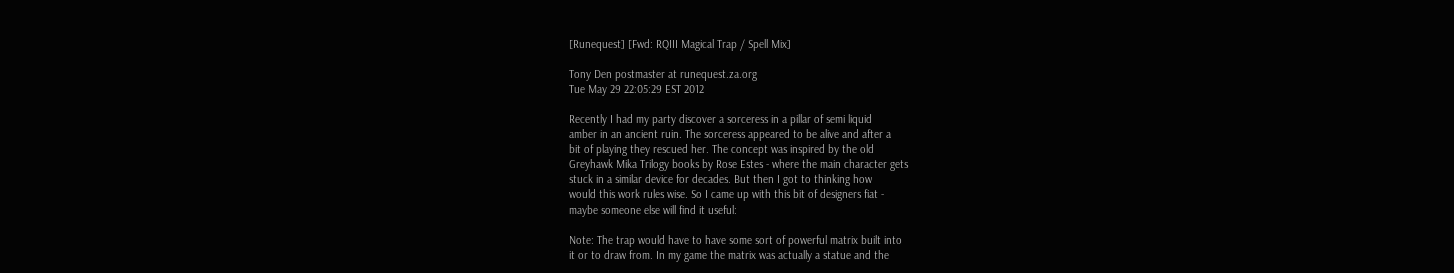[Runequest] [Fwd: RQIII Magical Trap / Spell Mix]

Tony Den postmaster at runequest.za.org
Tue May 29 22:05:29 EST 2012

Recently I had my party discover a sorceress in a pillar of semi liquid
amber in an ancient ruin. The sorceress appeared to be alive and after a
bit of playing they rescued her. The concept was inspired by the old
Greyhawk Mika Trilogy books by Rose Estes - where the main character gets
stuck in a similar device for decades. But then I got to thinking how
would this work rules wise. So I came up with this bit of designers fiat -
maybe someone else will find it useful:

Note: The trap would have to have some sort of powerful matrix built into
it or to draw from. In my game the matrix was actually a statue and the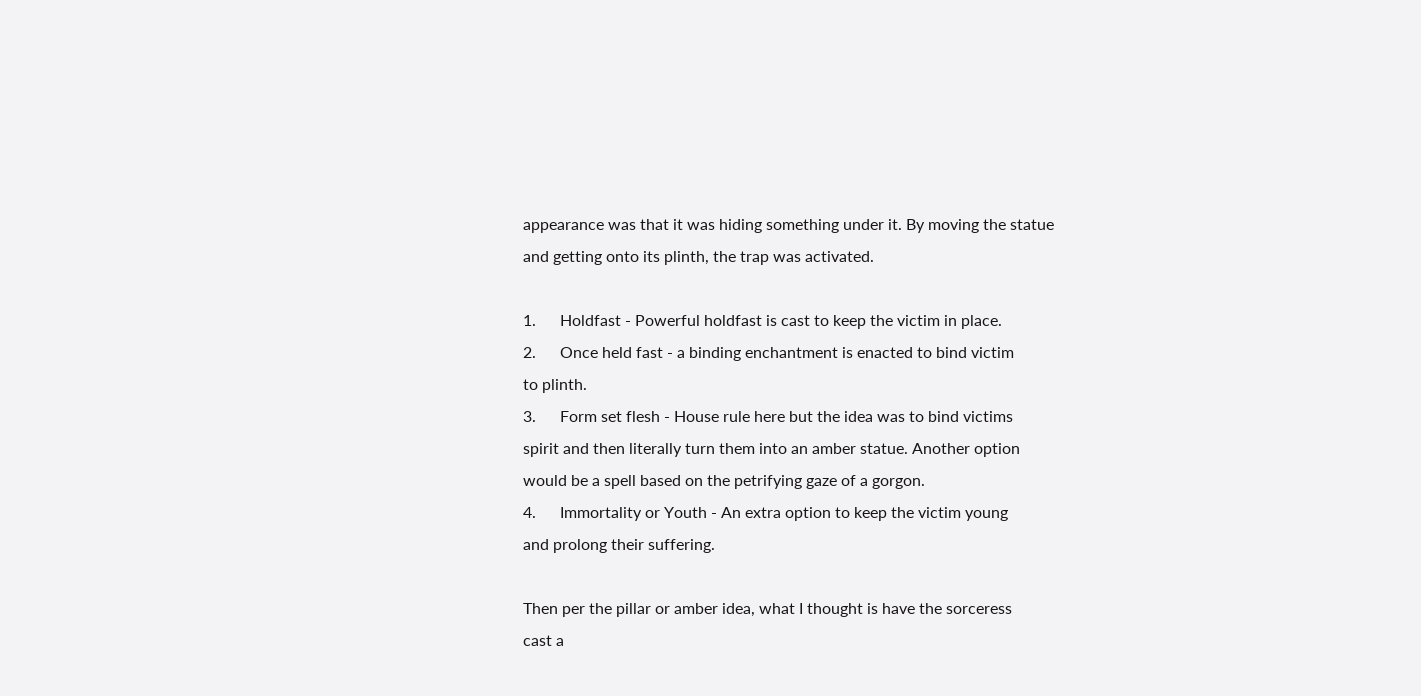appearance was that it was hiding something under it. By moving the statue
and getting onto its plinth, the trap was activated.

1.      Holdfast - Powerful holdfast is cast to keep the victim in place.
2.      Once held fast - a binding enchantment is enacted to bind victim
to plinth.
3.      Form set flesh - House rule here but the idea was to bind victims
spirit and then literally turn them into an amber statue. Another option
would be a spell based on the petrifying gaze of a gorgon.
4.      Immortality or Youth - An extra option to keep the victim young
and prolong their suffering.

Then per the pillar or amber idea, what I thought is have the sorceress
cast a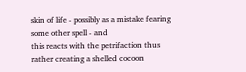skin of life - possibly as a mistake fearing some other spell - and
this reacts with the petrifaction thus rather creating a shelled cocoon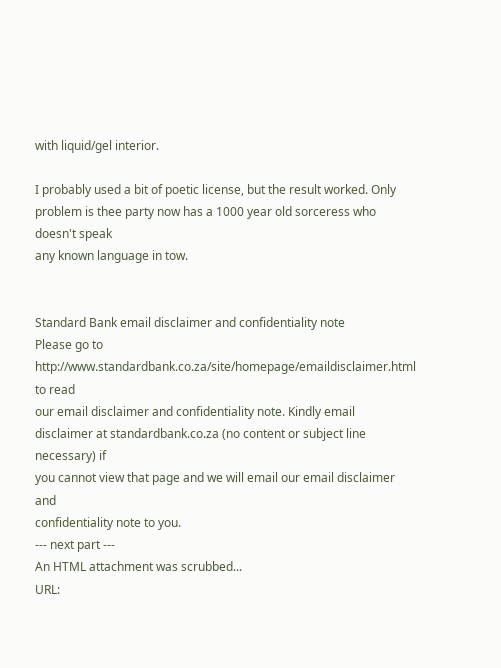with liquid/gel interior.

I probably used a bit of poetic license, but the result worked. Only
problem is thee party now has a 1000 year old sorceress who doesn't speak
any known language in tow.


Standard Bank email disclaimer and confidentiality note
Please go to
http://www.standardbank.co.za/site/homepage/emaildisclaimer.html to read
our email disclaimer and confidentiality note. Kindly email
disclaimer at standardbank.co.za (no content or subject line necessary) if
you cannot view that page and we will email our email disclaimer and
confidentiality note to you.
--- next part ---
An HTML attachment was scrubbed...
URL: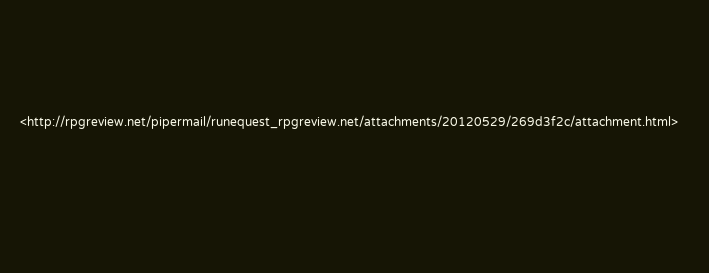<http://rpgreview.net/pipermail/runequest_rpgreview.net/attachments/20120529/269d3f2c/attachment.html>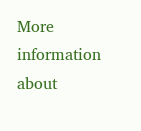More information about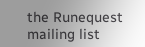the Runequest mailing list